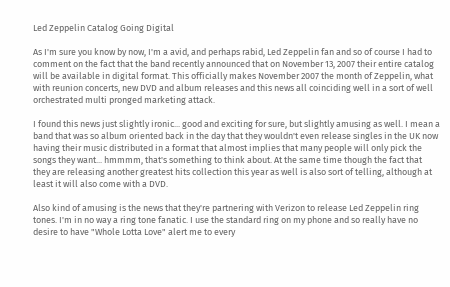Led Zeppelin Catalog Going Digital

As I'm sure you know by now, I'm a avid, and perhaps rabid, Led Zeppelin fan and so of course I had to comment on the fact that the band recently announced that on November 13, 2007 their entire catalog will be available in digital format. This officially makes November 2007 the month of Zeppelin, what with reunion concerts, new DVD and album releases and this news all coinciding well in a sort of well orchestrated multi pronged marketing attack.

I found this news just slightly ironic... good and exciting for sure, but slightly amusing as well. I mean a band that was so album oriented back in the day that they wouldn't even release singles in the UK now having their music distributed in a format that almost implies that many people will only pick the songs they want... hmmmm, that's something to think about. At the same time though the fact that they are releasing another greatest hits collection this year as well is also sort of telling, although at least it will also come with a DVD.

Also kind of amusing is the news that they're partnering with Verizon to release Led Zeppelin ring tones. I'm in no way a ring tone fanatic. I use the standard ring on my phone and so really have no desire to have "Whole Lotta Love" alert me to every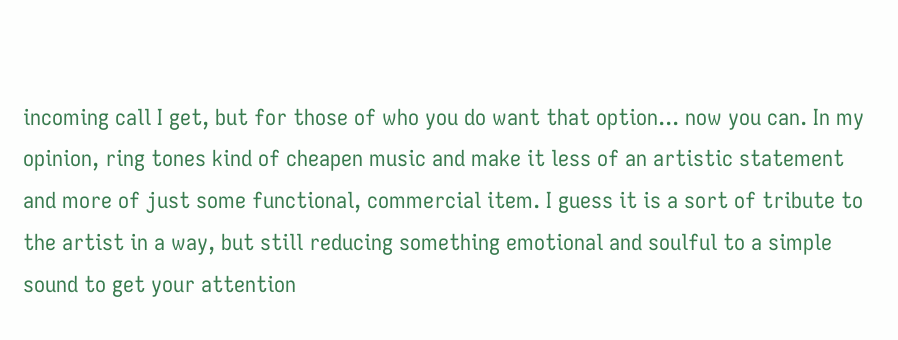incoming call I get, but for those of who you do want that option... now you can. In my opinion, ring tones kind of cheapen music and make it less of an artistic statement and more of just some functional, commercial item. I guess it is a sort of tribute to the artist in a way, but still reducing something emotional and soulful to a simple sound to get your attention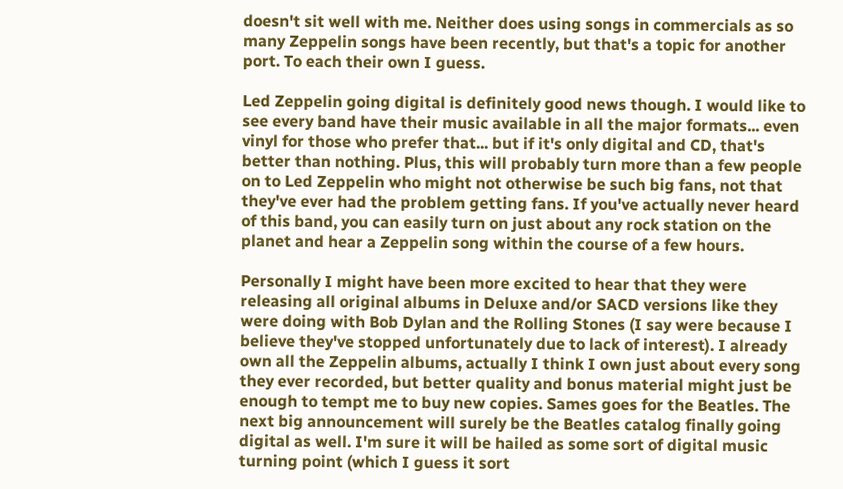doesn't sit well with me. Neither does using songs in commercials as so many Zeppelin songs have been recently, but that's a topic for another port. To each their own I guess.

Led Zeppelin going digital is definitely good news though. I would like to see every band have their music available in all the major formats... even vinyl for those who prefer that... but if it's only digital and CD, that's better than nothing. Plus, this will probably turn more than a few people on to Led Zeppelin who might not otherwise be such big fans, not that they've ever had the problem getting fans. If you've actually never heard of this band, you can easily turn on just about any rock station on the planet and hear a Zeppelin song within the course of a few hours.

Personally I might have been more excited to hear that they were releasing all original albums in Deluxe and/or SACD versions like they were doing with Bob Dylan and the Rolling Stones (I say were because I believe they've stopped unfortunately due to lack of interest). I already own all the Zeppelin albums, actually I think I own just about every song they ever recorded, but better quality and bonus material might just be enough to tempt me to buy new copies. Sames goes for the Beatles. The next big announcement will surely be the Beatles catalog finally going digital as well. I'm sure it will be hailed as some sort of digital music turning point (which I guess it sort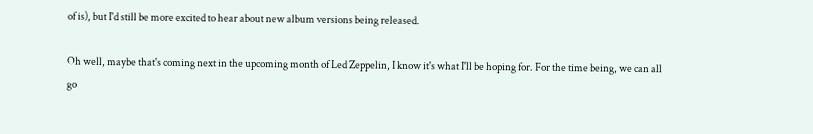of is), but I'd still be more excited to hear about new album versions being released.

Oh well, maybe that's coming next in the upcoming month of Led Zeppelin, I know it's what I'll be hoping for. For the time being, we can all go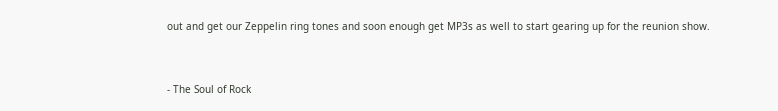out and get our Zeppelin ring tones and soon enough get MP3s as well to start gearing up for the reunion show.


- The Soul of Rock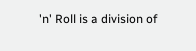'n' Roll is a division of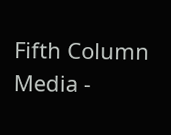Fifth Column Media -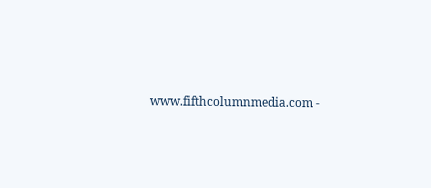www.fifthcolumnmedia.com -